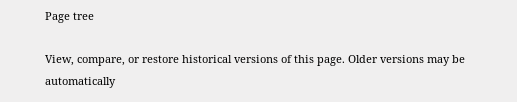Page tree

View, compare, or restore historical versions of this page. Older versions may be automatically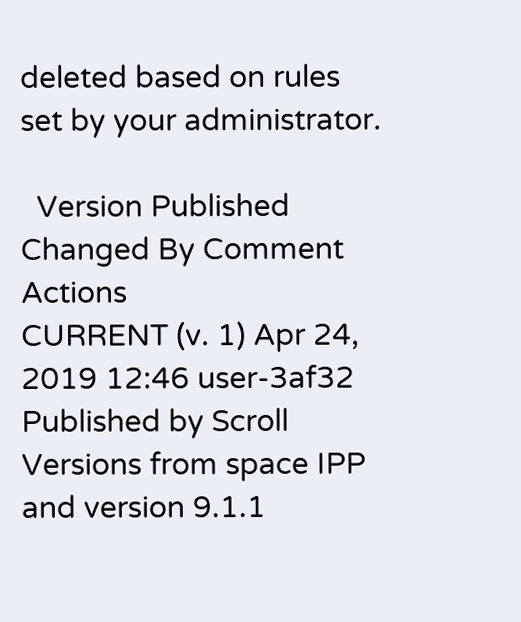deleted based on rules set by your administrator.

  Version Published Changed By Comment Actions
CURRENT (v. 1) Apr 24, 2019 12:46 user-3af32 Published by Scroll Versions from space IPP and version 9.1.1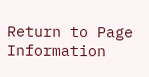Return to Page Information